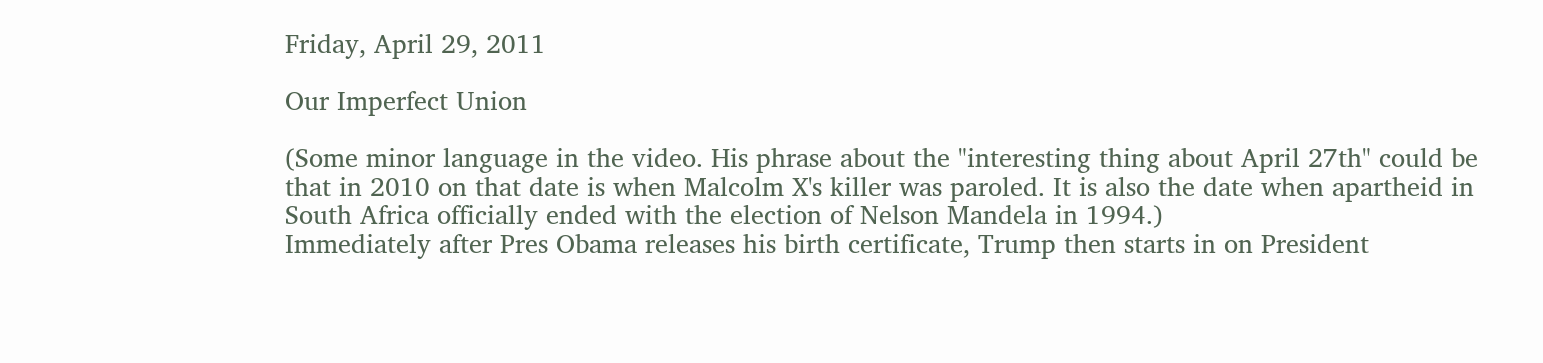Friday, April 29, 2011

Our Imperfect Union

(Some minor language in the video. His phrase about the "interesting thing about April 27th" could be that in 2010 on that date is when Malcolm X's killer was paroled. It is also the date when apartheid in South Africa officially ended with the election of Nelson Mandela in 1994.)
Immediately after Pres Obama releases his birth certificate, Trump then starts in on President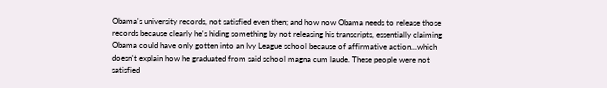Obama's university records, not satisfied even then; and how now Obama needs to release those records because clearly he's hiding something by not releasing his transcripts, essentially claiming Obama could have only gotten into an Ivy League school because of affirmative action...which doesn't explain how he graduated from said school magna cum laude. These people were not satisfied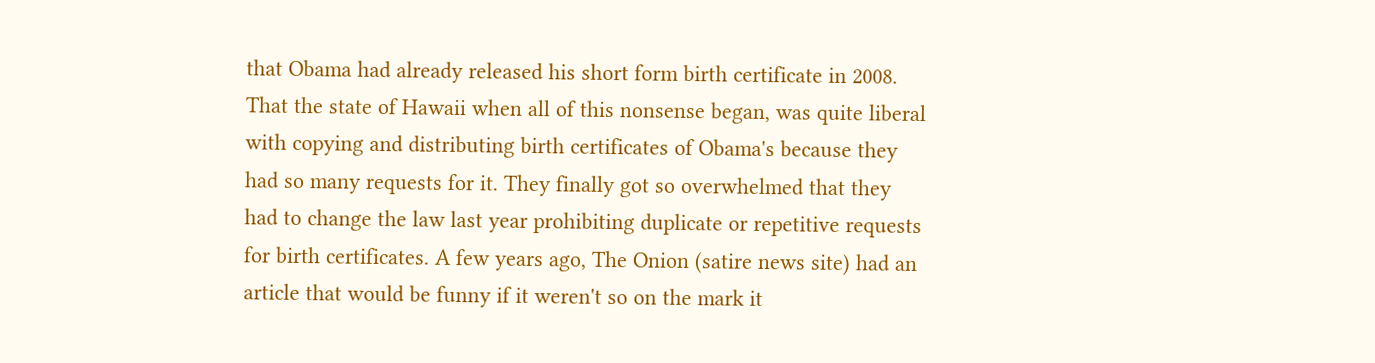that Obama had already released his short form birth certificate in 2008. That the state of Hawaii when all of this nonsense began, was quite liberal with copying and distributing birth certificates of Obama's because they had so many requests for it. They finally got so overwhelmed that they had to change the law last year prohibiting duplicate or repetitive requests for birth certificates. A few years ago, The Onion (satire news site) had an article that would be funny if it weren't so on the mark it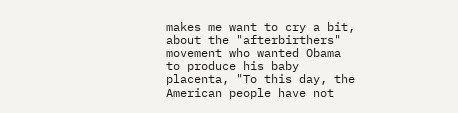makes me want to cry a bit, about the "afterbirthers" movement who wanted Obama to produce his baby placenta, "To this day, the American people have not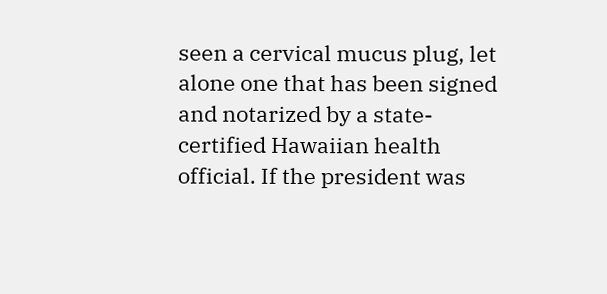seen a cervical mucus plug, let alone one that has been signed and notarized by a state-certified Hawaiian health official. If the president was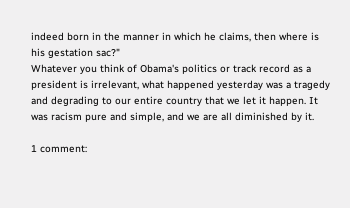indeed born in the manner in which he claims, then where is his gestation sac?"
Whatever you think of Obama's politics or track record as a president is irrelevant, what happened yesterday was a tragedy and degrading to our entire country that we let it happen. It was racism pure and simple, and we are all diminished by it.

1 comment: